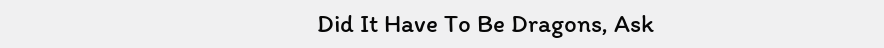Did It Have To Be Dragons, Ask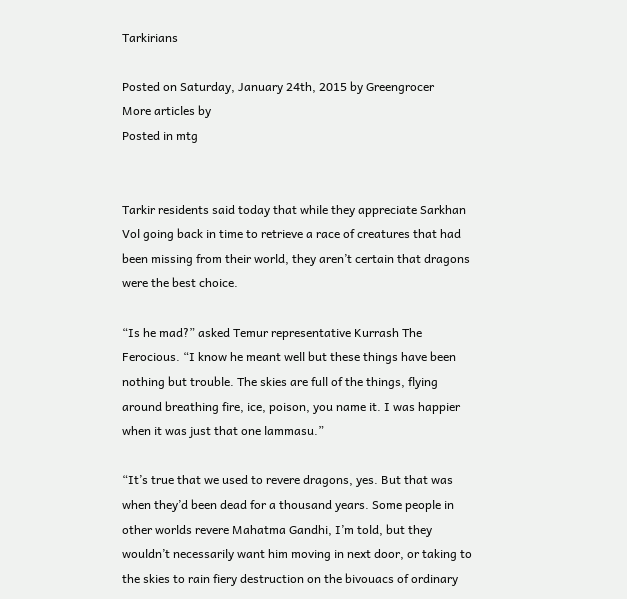Tarkirians

Posted on Saturday, January 24th, 2015 by Greengrocer
More articles by
Posted in mtg


Tarkir residents said today that while they appreciate Sarkhan Vol going back in time to retrieve a race of creatures that had been missing from their world, they aren’t certain that dragons were the best choice.

“Is he mad?” asked Temur representative Kurrash The Ferocious. “I know he meant well but these things have been nothing but trouble. The skies are full of the things, flying around breathing fire, ice, poison, you name it. I was happier when it was just that one lammasu.”

“It’s true that we used to revere dragons, yes. But that was when they’d been dead for a thousand years. Some people in other worlds revere Mahatma Gandhi, I’m told, but they wouldn’t necessarily want him moving in next door, or taking to the skies to rain fiery destruction on the bivouacs of ordinary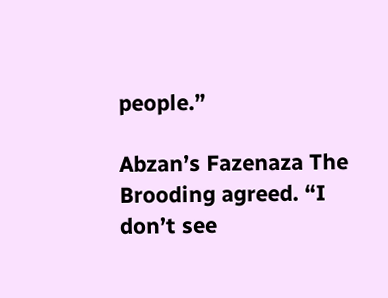people.”

Abzan’s Fazenaza The Brooding agreed. “I don’t see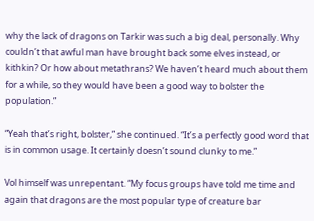why the lack of dragons on Tarkir was such a big deal, personally. Why couldn’t that awful man have brought back some elves instead, or kithkin? Or how about metathrans? We haven’t heard much about them for a while, so they would have been a good way to bolster the population.”

“Yeah that’s right, bolster,” she continued. “It’s a perfectly good word that is in common usage. It certainly doesn’t sound clunky to me.”

Vol himself was unrepentant. “My focus groups have told me time and again that dragons are the most popular type of creature bar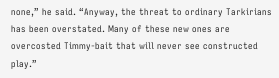none,” he said. “Anyway, the threat to ordinary Tarkirians has been overstated. Many of these new ones are overcosted Timmy-bait that will never see constructed play.”